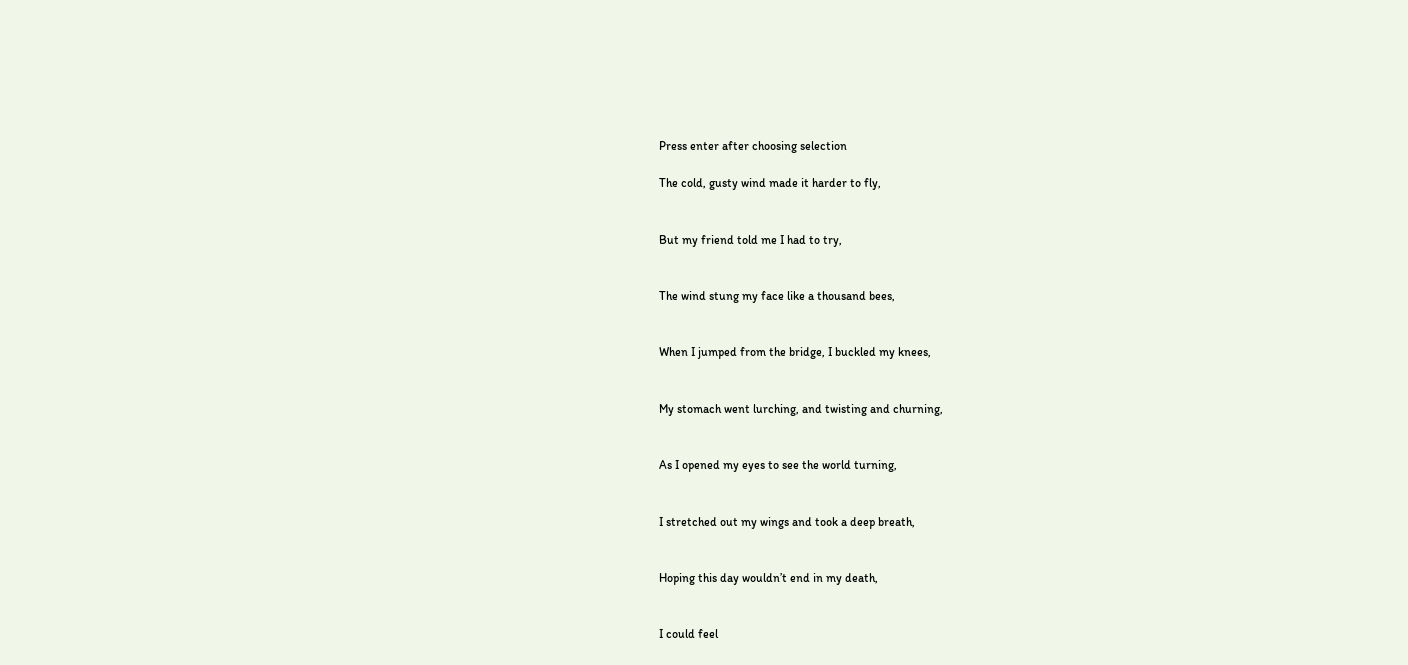Press enter after choosing selection

The cold, gusty wind made it harder to fly,


But my friend told me I had to try,


The wind stung my face like a thousand bees,


When I jumped from the bridge, I buckled my knees,


My stomach went lurching, and twisting and churning,


As I opened my eyes to see the world turning,


I stretched out my wings and took a deep breath,


Hoping this day wouldn’t end in my death,


I could feel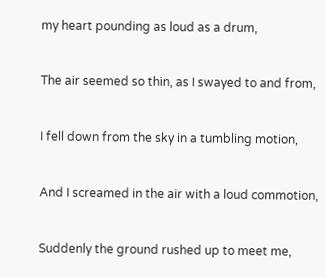my heart pounding as loud as a drum,


The air seemed so thin, as I swayed to and from,


I fell down from the sky in a tumbling motion,


And I screamed in the air with a loud commotion,


Suddenly the ground rushed up to meet me,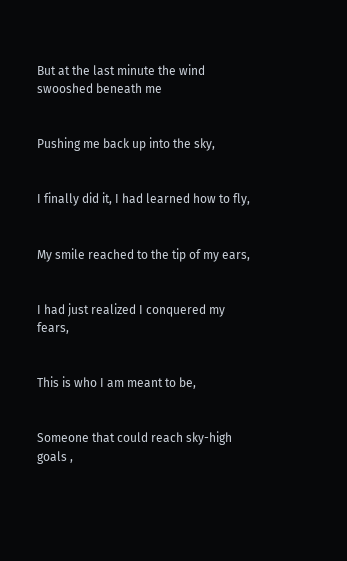But at the last minute the wind swooshed beneath me


Pushing me back up into the sky,


I finally did it, I had learned how to fly,


My smile reached to the tip of my ears,


I had just realized I conquered my fears,


This is who I am meant to be,


Someone that could reach sky-high goals ,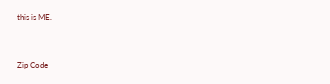this is ME.


Zip Code